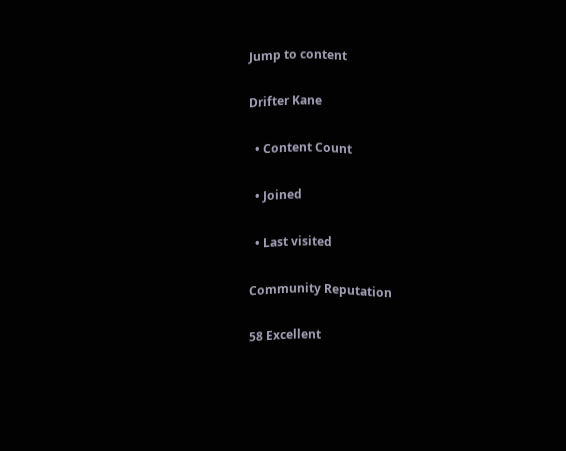Jump to content

Drifter Kane

  • Content Count

  • Joined

  • Last visited

Community Reputation

58 Excellent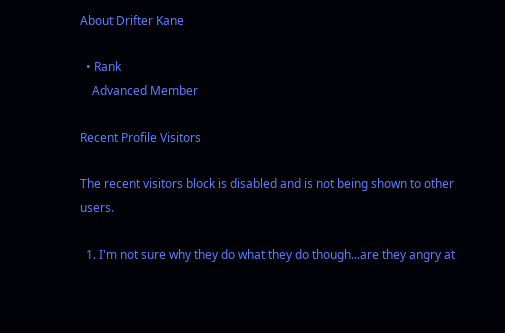About Drifter Kane

  • Rank
    Advanced Member

Recent Profile Visitors

The recent visitors block is disabled and is not being shown to other users.

  1. I'm not sure why they do what they do though...are they angry at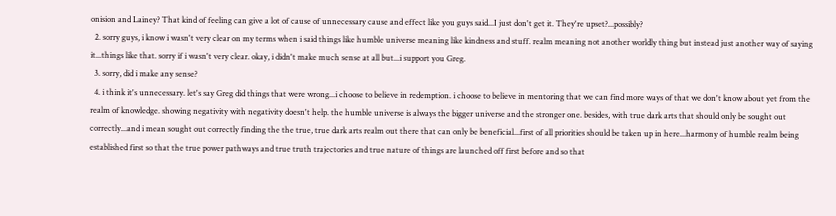onision and Lainey? That kind of feeling can give a lot of cause of unnecessary cause and effect like you guys said...I just don't get it. They're upset?...possibly?
  2. sorry guys, i know i wasn't very clear on my terms when i said things like humble universe meaning like kindness and stuff. realm meaning not another worldly thing but instead just another way of saying it...things like that. sorry if i wasn't very clear. okay, i didn't make much sense at all but...i support you Greg.
  3. sorry, did i make any sense?
  4. i think it's unnecessary. let's say Greg did things that were wrong...i choose to believe in redemption. i choose to believe in mentoring that we can find more ways of that we don't know about yet from the realm of knowledge. showing negativity with negativity doesn't help. the humble universe is always the bigger universe and the stronger one. besides, with true dark arts that should only be sought out correctly...and i mean sought out correctly finding the the true, true dark arts realm out there that can only be beneficial...first of all priorities should be taken up in here...harmony of humble realm being established first so that the true power pathways and true truth trajectories and true nature of things are launched off first before and so that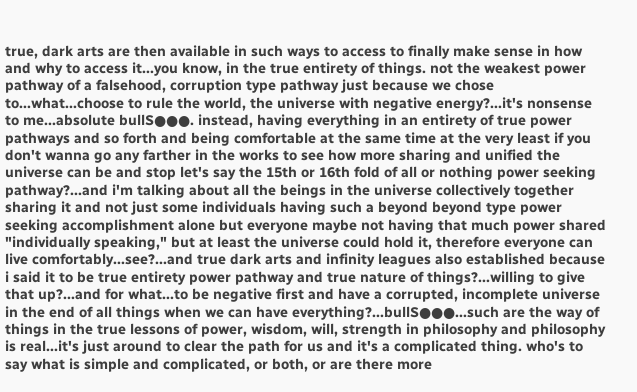true, dark arts are then available in such ways to access to finally make sense in how and why to access it...you know, in the true entirety of things. not the weakest power pathway of a falsehood, corruption type pathway just because we chose to...what...choose to rule the world, the universe with negative energy?...it's nonsense to me...absolute bullS●●●. instead, having everything in an entirety of true power pathways and so forth and being comfortable at the same time at the very least if you don't wanna go any farther in the works to see how more sharing and unified the universe can be and stop let's say the 15th or 16th fold of all or nothing power seeking pathway?...and i'm talking about all the beings in the universe collectively together sharing it and not just some individuals having such a beyond beyond type power seeking accomplishment alone but everyone maybe not having that much power shared "individually speaking," but at least the universe could hold it, therefore everyone can live comfortably...see?...and true dark arts and infinity leagues also established because i said it to be true entirety power pathway and true nature of things?...willing to give that up?...and for what...to be negative first and have a corrupted, incomplete universe in the end of all things when we can have everything?...bullS●●●...such are the way of things in the true lessons of power, wisdom, will, strength in philosophy and philosophy is real...it's just around to clear the path for us and it's a complicated thing. who's to say what is simple and complicated, or both, or are there more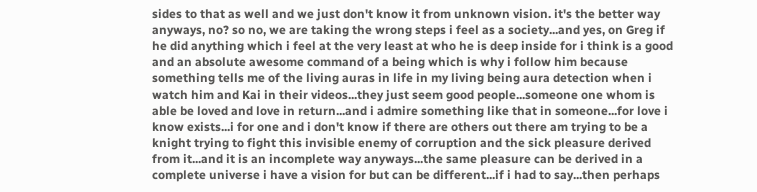sides to that as well and we just don't know it from unknown vision. it's the better way anyways, no? so no, we are taking the wrong steps i feel as a society...and yes, on Greg if he did anything which i feel at the very least at who he is deep inside for i think is a good and an absolute awesome command of a being which is why i follow him because something tells me of the living auras in life in my living being aura detection when i watch him and Kai in their videos...they just seem good people...someone one whom is able be loved and love in return...and i admire something like that in someone...for love i know exists...i for one and i don't know if there are others out there am trying to be a knight trying to fight this invisible enemy of corruption and the sick pleasure derived from it...and it is an incomplete way anyways...the same pleasure can be derived in a complete universe i have a vision for but can be different...if i had to say...then perhaps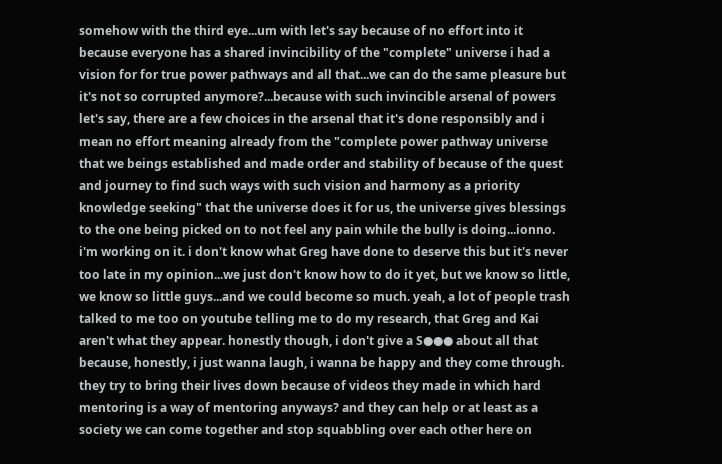somehow with the third eye...um with let's say because of no effort into it because everyone has a shared invincibility of the "complete" universe i had a vision for for true power pathways and all that...we can do the same pleasure but it's not so corrupted anymore?...because with such invincible arsenal of powers let's say, there are a few choices in the arsenal that it's done responsibly and i mean no effort meaning already from the "complete power pathway universe that we beings established and made order and stability of because of the quest and journey to find such ways with such vision and harmony as a priority knowledge seeking" that the universe does it for us, the universe gives blessings to the one being picked on to not feel any pain while the bully is doing...ionno. i'm working on it. i don't know what Greg have done to deserve this but it's never too late in my opinion...we just don't know how to do it yet, but we know so little, we know so little guys...and we could become so much. yeah, a lot of people trash talked to me too on youtube telling me to do my research, that Greg and Kai aren't what they appear. honestly though, i don't give a S●●● about all that because, honestly, i just wanna laugh, i wanna be happy and they come through. they try to bring their lives down because of videos they made in which hard mentoring is a way of mentoring anyways? and they can help or at least as a society we can come together and stop squabbling over each other here on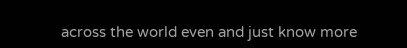across the world even and just know more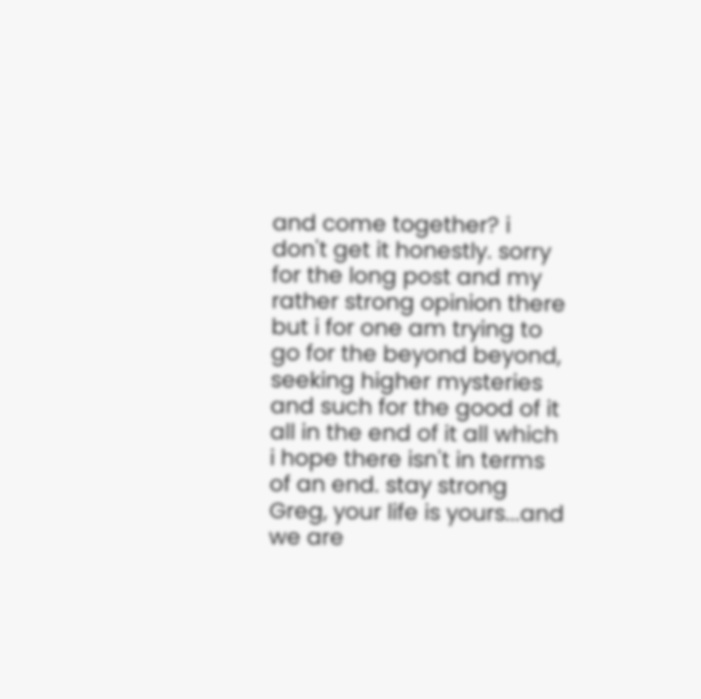and come together? i don't get it honestly. sorry for the long post and my rather strong opinion there but i for one am trying to go for the beyond beyond, seeking higher mysteries and such for the good of it all in the end of it all which i hope there isn't in terms of an end. stay strong Greg, your life is yours...and we are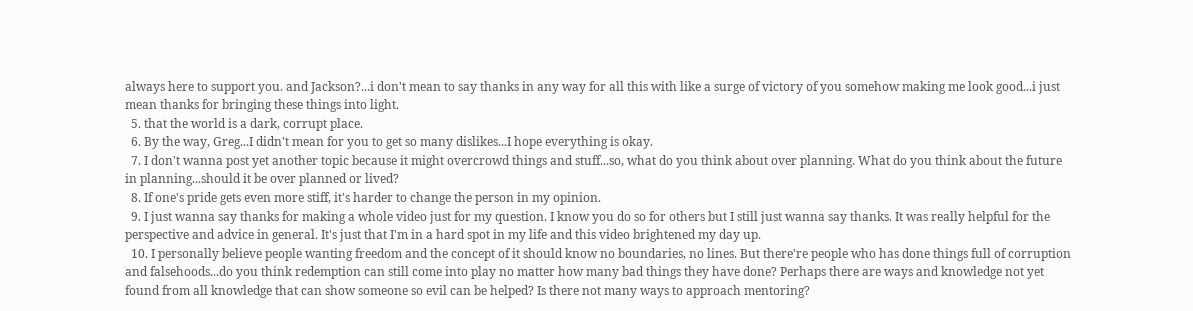always here to support you. and Jackson?...i don't mean to say thanks in any way for all this with like a surge of victory of you somehow making me look good...i just mean thanks for bringing these things into light.
  5. that the world is a dark, corrupt place.
  6. By the way, Greg...I didn't mean for you to get so many dislikes...I hope everything is okay.
  7. I don't wanna post yet another topic because it might overcrowd things and stuff...so, what do you think about over planning. What do you think about the future in planning...should it be over planned or lived?
  8. If one's pride gets even more stiff, it's harder to change the person in my opinion.
  9. I just wanna say thanks for making a whole video just for my question. I know you do so for others but I still just wanna say thanks. It was really helpful for the perspective and advice in general. It's just that I'm in a hard spot in my life and this video brightened my day up.
  10. I personally believe people wanting freedom and the concept of it should know no boundaries, no lines. But there're people who has done things full of corruption and falsehoods...do you think redemption can still come into play no matter how many bad things they have done? Perhaps there are ways and knowledge not yet found from all knowledge that can show someone so evil can be helped? Is there not many ways to approach mentoring?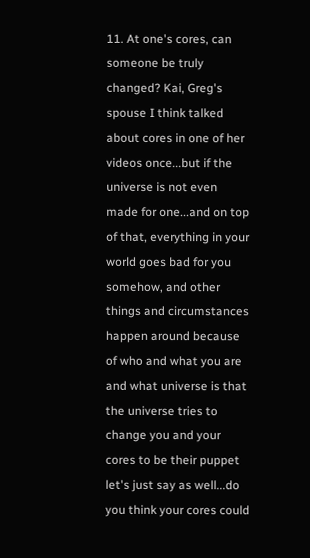11. At one's cores, can someone be truly changed? Kai, Greg's spouse I think talked about cores in one of her videos once...but if the universe is not even made for one...and on top of that, everything in your world goes bad for you somehow, and other things and circumstances happen around because of who and what you are and what universe is that the universe tries to change you and your cores to be their puppet let's just say as well...do you think your cores could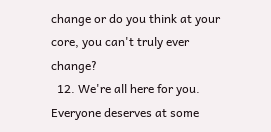change or do you think at your core, you can't truly ever change?
  12. We're all here for you. Everyone deserves at some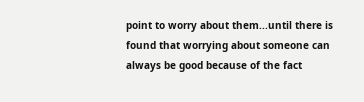point to worry about them...until there is found that worrying about someone can always be good because of the fact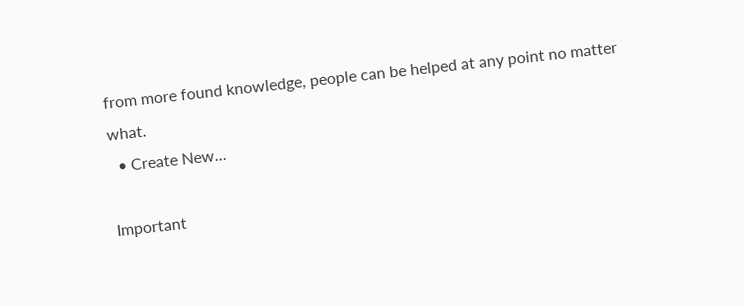from more found knowledge, people can be helped at any point no matter what.
  • Create New...

Important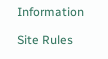Information

Site Rules